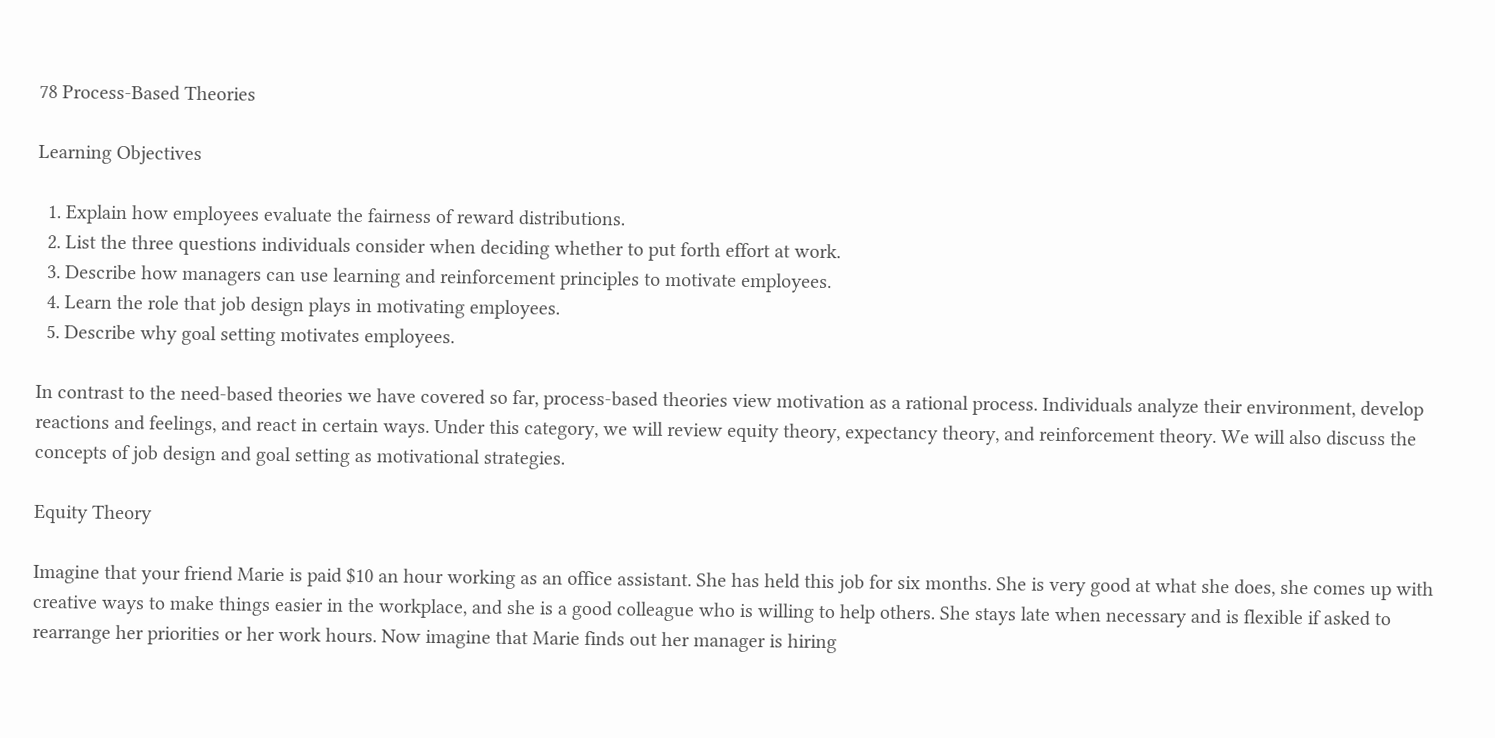78 Process-Based Theories

Learning Objectives

  1. Explain how employees evaluate the fairness of reward distributions.
  2. List the three questions individuals consider when deciding whether to put forth effort at work.
  3. Describe how managers can use learning and reinforcement principles to motivate employees.
  4. Learn the role that job design plays in motivating employees.
  5. Describe why goal setting motivates employees.

In contrast to the need-based theories we have covered so far, process-based theories view motivation as a rational process. Individuals analyze their environment, develop reactions and feelings, and react in certain ways. Under this category, we will review equity theory, expectancy theory, and reinforcement theory. We will also discuss the concepts of job design and goal setting as motivational strategies.

Equity Theory

Imagine that your friend Marie is paid $10 an hour working as an office assistant. She has held this job for six months. She is very good at what she does, she comes up with creative ways to make things easier in the workplace, and she is a good colleague who is willing to help others. She stays late when necessary and is flexible if asked to rearrange her priorities or her work hours. Now imagine that Marie finds out her manager is hiring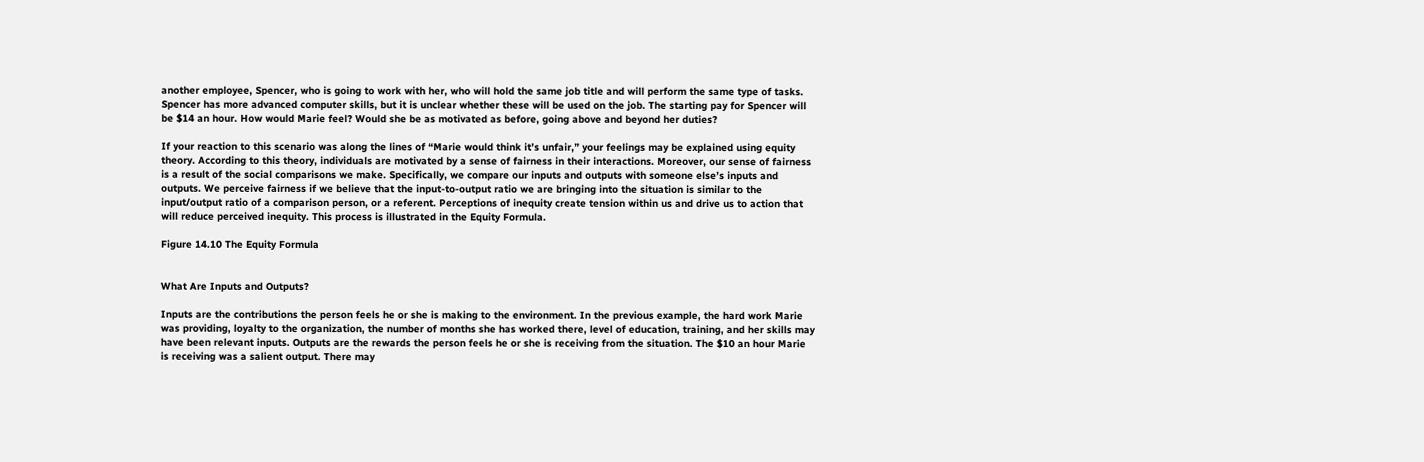another employee, Spencer, who is going to work with her, who will hold the same job title and will perform the same type of tasks. Spencer has more advanced computer skills, but it is unclear whether these will be used on the job. The starting pay for Spencer will be $14 an hour. How would Marie feel? Would she be as motivated as before, going above and beyond her duties?

If your reaction to this scenario was along the lines of “Marie would think it’s unfair,” your feelings may be explained using equity theory. According to this theory, individuals are motivated by a sense of fairness in their interactions. Moreover, our sense of fairness is a result of the social comparisons we make. Specifically, we compare our inputs and outputs with someone else’s inputs and outputs. We perceive fairness if we believe that the input-to-output ratio we are bringing into the situation is similar to the input/output ratio of a comparison person, or a referent. Perceptions of inequity create tension within us and drive us to action that will reduce perceived inequity. This process is illustrated in the Equity Formula.

Figure 14.10 The Equity Formula


What Are Inputs and Outputs?

Inputs are the contributions the person feels he or she is making to the environment. In the previous example, the hard work Marie was providing, loyalty to the organization, the number of months she has worked there, level of education, training, and her skills may have been relevant inputs. Outputs are the rewards the person feels he or she is receiving from the situation. The $10 an hour Marie is receiving was a salient output. There may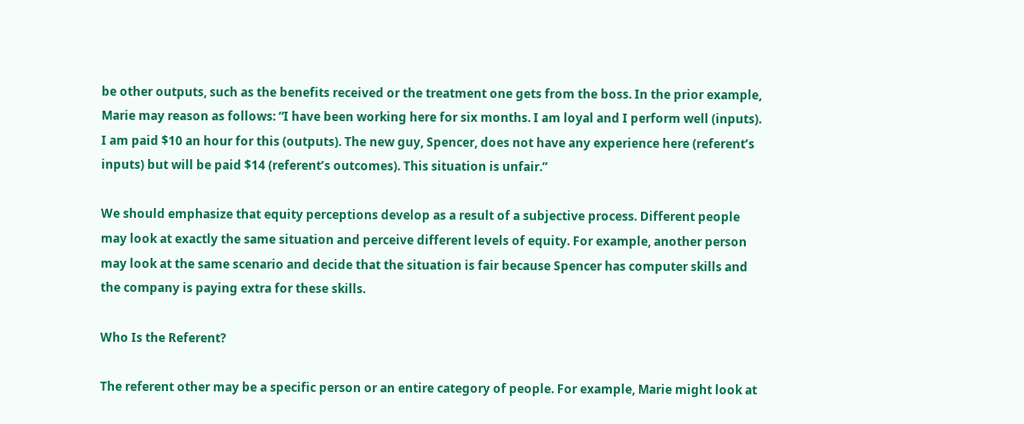be other outputs, such as the benefits received or the treatment one gets from the boss. In the prior example, Marie may reason as follows: “I have been working here for six months. I am loyal and I perform well (inputs). I am paid $10 an hour for this (outputs). The new guy, Spencer, does not have any experience here (referent’s inputs) but will be paid $14 (referent’s outcomes). This situation is unfair.”

We should emphasize that equity perceptions develop as a result of a subjective process. Different people may look at exactly the same situation and perceive different levels of equity. For example, another person may look at the same scenario and decide that the situation is fair because Spencer has computer skills and the company is paying extra for these skills.

Who Is the Referent?

The referent other may be a specific person or an entire category of people. For example, Marie might look at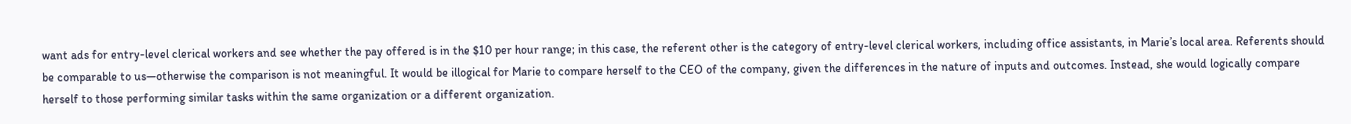want ads for entry-level clerical workers and see whether the pay offered is in the $10 per hour range; in this case, the referent other is the category of entry-level clerical workers, including office assistants, in Marie’s local area. Referents should be comparable to us—otherwise the comparison is not meaningful. It would be illogical for Marie to compare herself to the CEO of the company, given the differences in the nature of inputs and outcomes. Instead, she would logically compare herself to those performing similar tasks within the same organization or a different organization.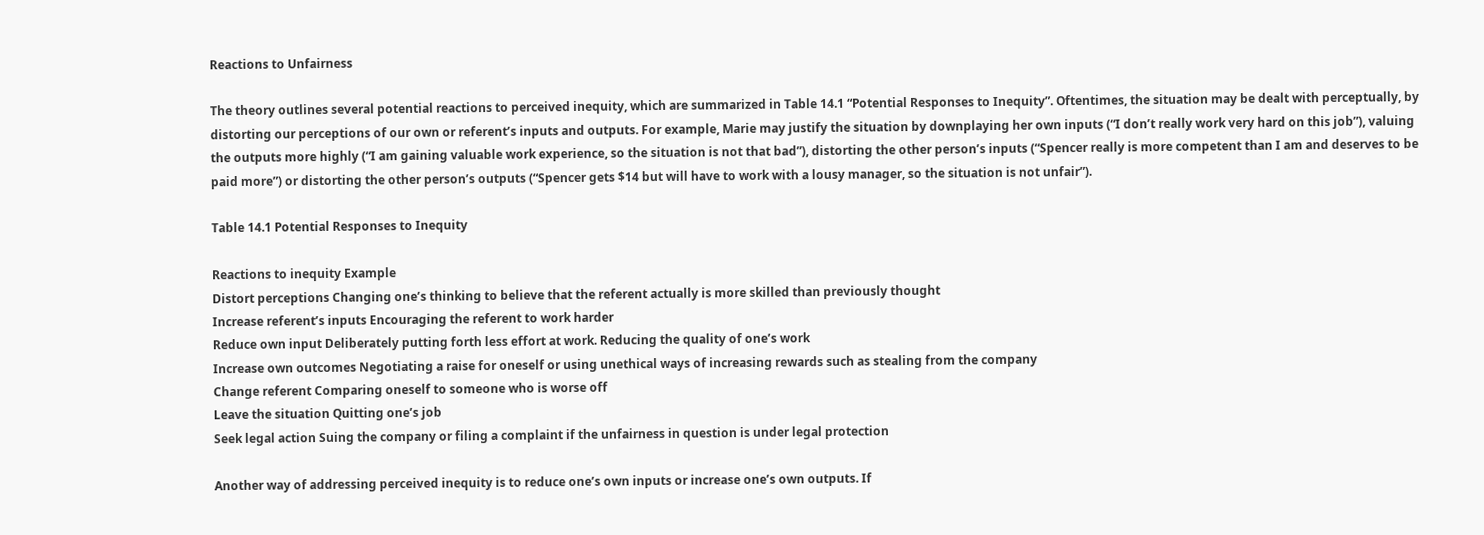Reactions to Unfairness

The theory outlines several potential reactions to perceived inequity, which are summarized in Table 14.1 “Potential Responses to Inequity”. Oftentimes, the situation may be dealt with perceptually, by distorting our perceptions of our own or referent’s inputs and outputs. For example, Marie may justify the situation by downplaying her own inputs (“I don’t really work very hard on this job”), valuing the outputs more highly (“I am gaining valuable work experience, so the situation is not that bad”), distorting the other person’s inputs (“Spencer really is more competent than I am and deserves to be paid more”) or distorting the other person’s outputs (“Spencer gets $14 but will have to work with a lousy manager, so the situation is not unfair”).

Table 14.1 Potential Responses to Inequity

Reactions to inequity Example
Distort perceptions Changing one’s thinking to believe that the referent actually is more skilled than previously thought
Increase referent’s inputs Encouraging the referent to work harder
Reduce own input Deliberately putting forth less effort at work. Reducing the quality of one’s work
Increase own outcomes Negotiating a raise for oneself or using unethical ways of increasing rewards such as stealing from the company
Change referent Comparing oneself to someone who is worse off
Leave the situation Quitting one’s job
Seek legal action Suing the company or filing a complaint if the unfairness in question is under legal protection

Another way of addressing perceived inequity is to reduce one’s own inputs or increase one’s own outputs. If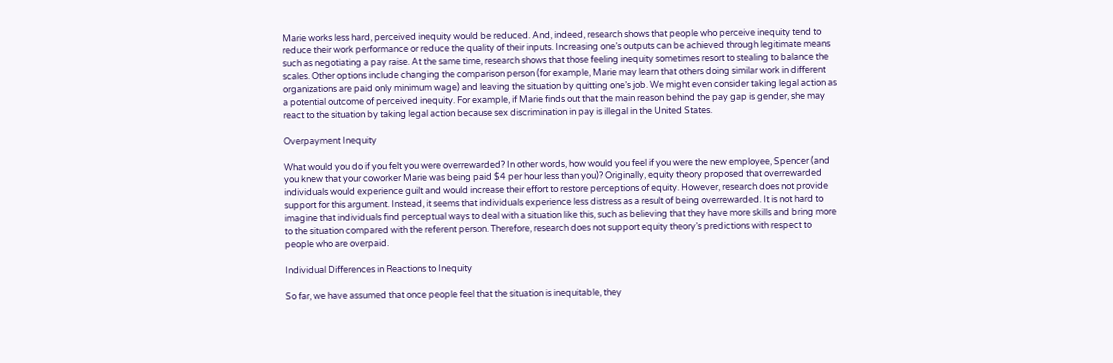Marie works less hard, perceived inequity would be reduced. And, indeed, research shows that people who perceive inequity tend to reduce their work performance or reduce the quality of their inputs. Increasing one’s outputs can be achieved through legitimate means such as negotiating a pay raise. At the same time, research shows that those feeling inequity sometimes resort to stealing to balance the scales. Other options include changing the comparison person (for example, Marie may learn that others doing similar work in different organizations are paid only minimum wage) and leaving the situation by quitting one’s job. We might even consider taking legal action as a potential outcome of perceived inequity. For example, if Marie finds out that the main reason behind the pay gap is gender, she may react to the situation by taking legal action because sex discrimination in pay is illegal in the United States.

Overpayment Inequity

What would you do if you felt you were overrewarded? In other words, how would you feel if you were the new employee, Spencer (and you knew that your coworker Marie was being paid $4 per hour less than you)? Originally, equity theory proposed that overrewarded individuals would experience guilt and would increase their effort to restore perceptions of equity. However, research does not provide support for this argument. Instead, it seems that individuals experience less distress as a result of being overrewarded. It is not hard to imagine that individuals find perceptual ways to deal with a situation like this, such as believing that they have more skills and bring more to the situation compared with the referent person. Therefore, research does not support equity theory’s predictions with respect to people who are overpaid.

Individual Differences in Reactions to Inequity

So far, we have assumed that once people feel that the situation is inequitable, they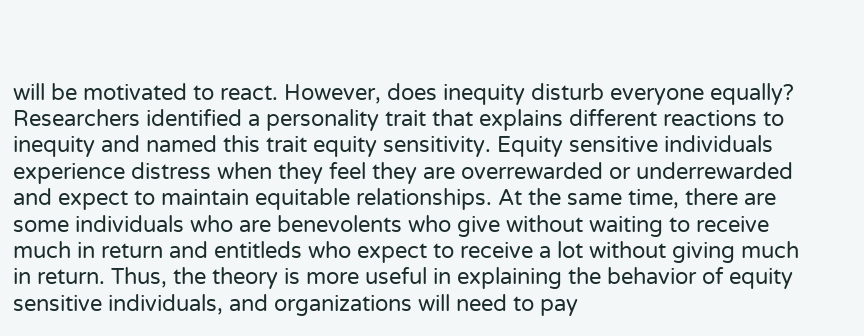will be motivated to react. However, does inequity disturb everyone equally? Researchers identified a personality trait that explains different reactions to inequity and named this trait equity sensitivity. Equity sensitive individuals experience distress when they feel they are overrewarded or underrewarded and expect to maintain equitable relationships. At the same time, there are some individuals who are benevolents who give without waiting to receive much in return and entitleds who expect to receive a lot without giving much in return. Thus, the theory is more useful in explaining the behavior of equity sensitive individuals, and organizations will need to pay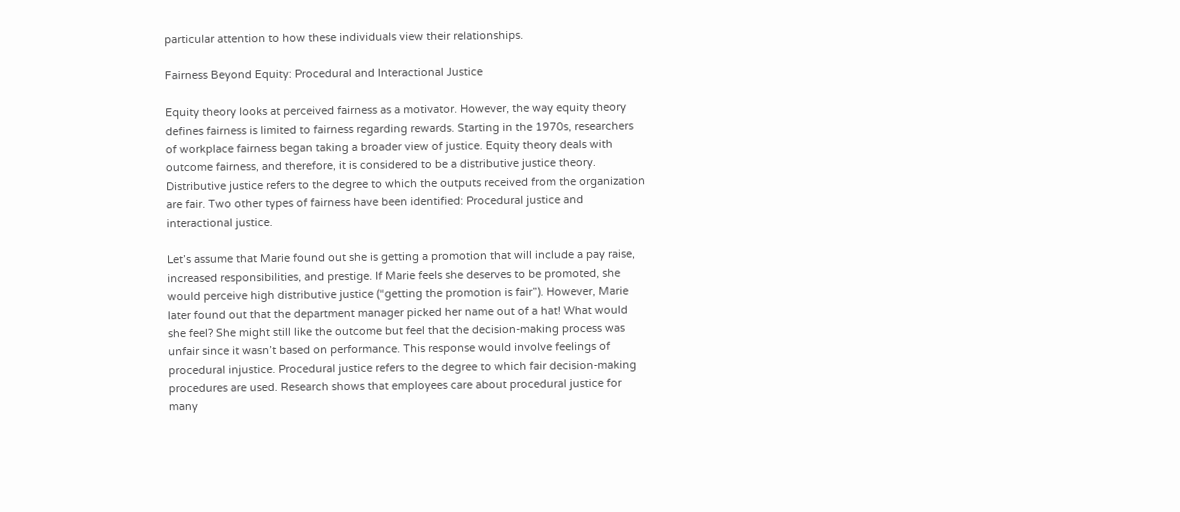particular attention to how these individuals view their relationships.

Fairness Beyond Equity: Procedural and Interactional Justice

Equity theory looks at perceived fairness as a motivator. However, the way equity theory defines fairness is limited to fairness regarding rewards. Starting in the 1970s, researchers of workplace fairness began taking a broader view of justice. Equity theory deals with outcome fairness, and therefore, it is considered to be a distributive justice theory. Distributive justice refers to the degree to which the outputs received from the organization are fair. Two other types of fairness have been identified: Procedural justice and interactional justice.

Let’s assume that Marie found out she is getting a promotion that will include a pay raise, increased responsibilities, and prestige. If Marie feels she deserves to be promoted, she would perceive high distributive justice (“getting the promotion is fair”). However, Marie later found out that the department manager picked her name out of a hat! What would she feel? She might still like the outcome but feel that the decision-making process was unfair since it wasn’t based on performance. This response would involve feelings of procedural injustice. Procedural justice refers to the degree to which fair decision-making procedures are used. Research shows that employees care about procedural justice for many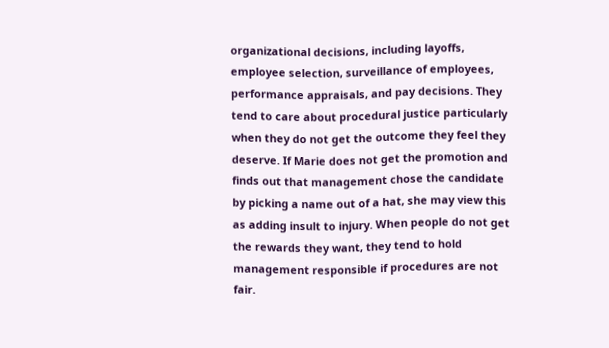organizational decisions, including layoffs, employee selection, surveillance of employees, performance appraisals, and pay decisions. They tend to care about procedural justice particularly when they do not get the outcome they feel they deserve. If Marie does not get the promotion and finds out that management chose the candidate by picking a name out of a hat, she may view this as adding insult to injury. When people do not get the rewards they want, they tend to hold management responsible if procedures are not fair.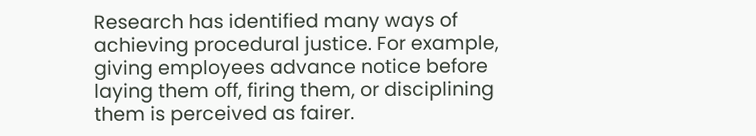Research has identified many ways of achieving procedural justice. For example, giving employees advance notice before laying them off, firing them, or disciplining them is perceived as fairer.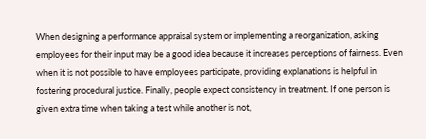When designing a performance appraisal system or implementing a reorganization, asking employees for their input may be a good idea because it increases perceptions of fairness. Even when it is not possible to have employees participate, providing explanations is helpful in fostering procedural justice. Finally, people expect consistency in treatment. If one person is given extra time when taking a test while another is not,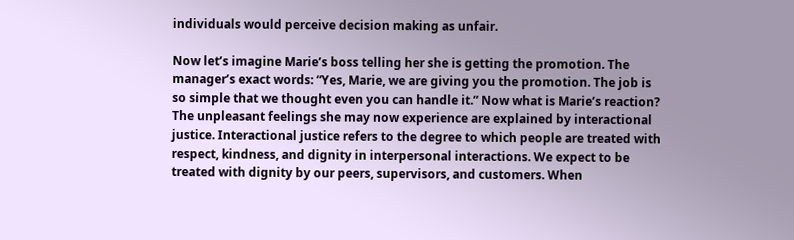individuals would perceive decision making as unfair.

Now let’s imagine Marie’s boss telling her she is getting the promotion. The manager’s exact words: “Yes, Marie, we are giving you the promotion. The job is so simple that we thought even you can handle it.” Now what is Marie’s reaction? The unpleasant feelings she may now experience are explained by interactional justice. Interactional justice refers to the degree to which people are treated with respect, kindness, and dignity in interpersonal interactions. We expect to be treated with dignity by our peers, supervisors, and customers. When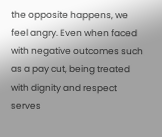the opposite happens, we feel angry. Even when faced with negative outcomes such as a pay cut, being treated with dignity and respect serves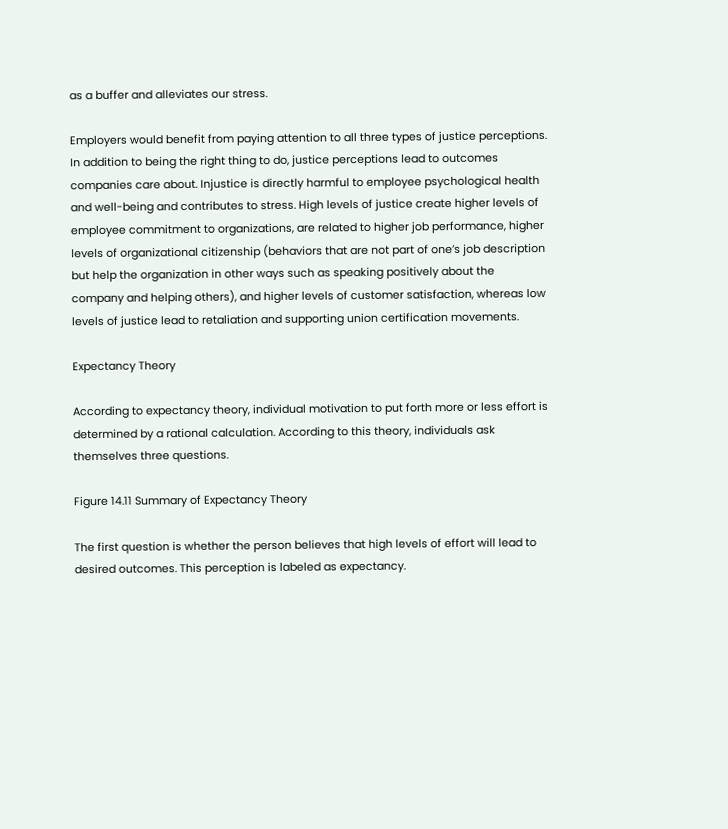as a buffer and alleviates our stress.

Employers would benefit from paying attention to all three types of justice perceptions. In addition to being the right thing to do, justice perceptions lead to outcomes companies care about. Injustice is directly harmful to employee psychological health and well-being and contributes to stress. High levels of justice create higher levels of employee commitment to organizations, are related to higher job performance, higher levels of organizational citizenship (behaviors that are not part of one’s job description but help the organization in other ways such as speaking positively about the company and helping others), and higher levels of customer satisfaction, whereas low levels of justice lead to retaliation and supporting union certification movements.

Expectancy Theory

According to expectancy theory, individual motivation to put forth more or less effort is determined by a rational calculation. According to this theory, individuals ask themselves three questions.

Figure 14.11 Summary of Expectancy Theory

The first question is whether the person believes that high levels of effort will lead to desired outcomes. This perception is labeled as expectancy.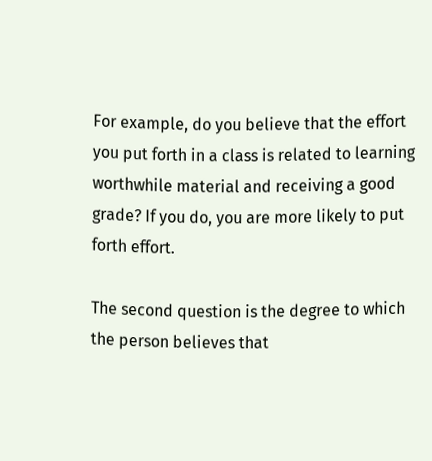For example, do you believe that the effort you put forth in a class is related to learning worthwhile material and receiving a good grade? If you do, you are more likely to put forth effort.

The second question is the degree to which the person believes that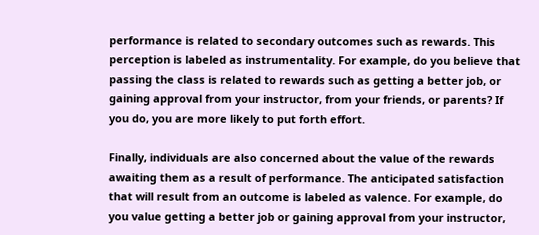performance is related to secondary outcomes such as rewards. This perception is labeled as instrumentality. For example, do you believe that passing the class is related to rewards such as getting a better job, or gaining approval from your instructor, from your friends, or parents? If you do, you are more likely to put forth effort.

Finally, individuals are also concerned about the value of the rewards awaiting them as a result of performance. The anticipated satisfaction that will result from an outcome is labeled as valence. For example, do you value getting a better job or gaining approval from your instructor,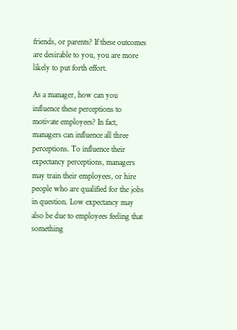friends, or parents? If these outcomes are desirable to you, you are more likely to put forth effort.

As a manager, how can you influence these perceptions to motivate employees? In fact, managers can influence all three perceptions. To influence their expectancy perceptions, managers may train their employees, or hire people who are qualified for the jobs in question. Low expectancy may also be due to employees feeling that something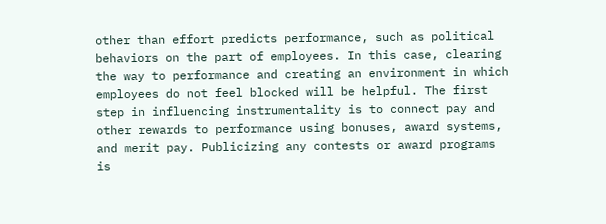other than effort predicts performance, such as political behaviors on the part of employees. In this case, clearing the way to performance and creating an environment in which employees do not feel blocked will be helpful. The first step in influencing instrumentality is to connect pay and other rewards to performance using bonuses, award systems, and merit pay. Publicizing any contests or award programs is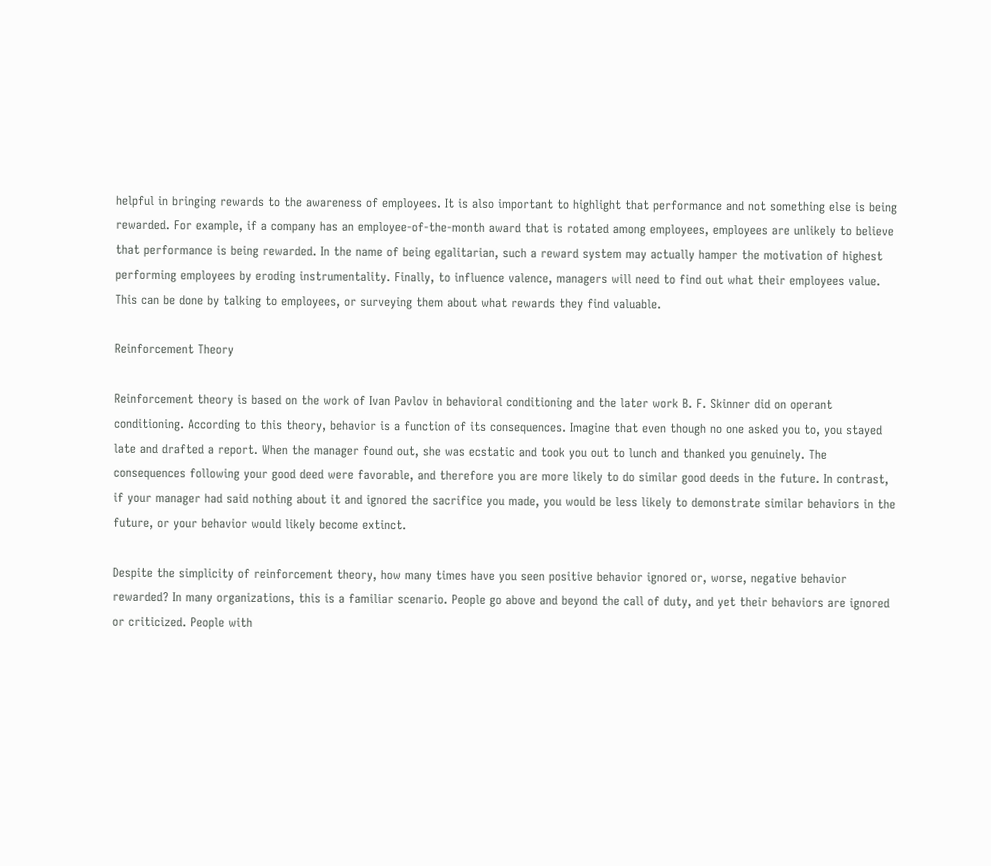helpful in bringing rewards to the awareness of employees. It is also important to highlight that performance and not something else is being rewarded. For example, if a company has an employee-of-the-month award that is rotated among employees, employees are unlikely to believe that performance is being rewarded. In the name of being egalitarian, such a reward system may actually hamper the motivation of highest performing employees by eroding instrumentality. Finally, to influence valence, managers will need to find out what their employees value. This can be done by talking to employees, or surveying them about what rewards they find valuable.

Reinforcement Theory

Reinforcement theory is based on the work of Ivan Pavlov in behavioral conditioning and the later work B. F. Skinner did on operant conditioning. According to this theory, behavior is a function of its consequences. Imagine that even though no one asked you to, you stayed late and drafted a report. When the manager found out, she was ecstatic and took you out to lunch and thanked you genuinely. The consequences following your good deed were favorable, and therefore you are more likely to do similar good deeds in the future. In contrast, if your manager had said nothing about it and ignored the sacrifice you made, you would be less likely to demonstrate similar behaviors in the future, or your behavior would likely become extinct.

Despite the simplicity of reinforcement theory, how many times have you seen positive behavior ignored or, worse, negative behavior rewarded? In many organizations, this is a familiar scenario. People go above and beyond the call of duty, and yet their behaviors are ignored or criticized. People with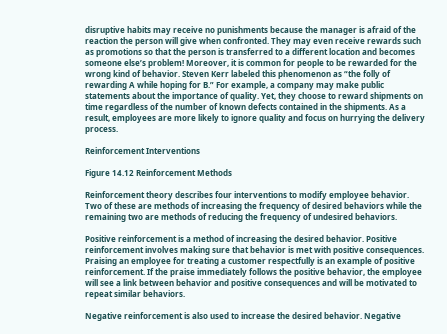disruptive habits may receive no punishments because the manager is afraid of the reaction the person will give when confronted. They may even receive rewards such as promotions so that the person is transferred to a different location and becomes someone else’s problem! Moreover, it is common for people to be rewarded for the wrong kind of behavior. Steven Kerr labeled this phenomenon as “the folly of rewarding A while hoping for B.” For example, a company may make public statements about the importance of quality. Yet, they choose to reward shipments on time regardless of the number of known defects contained in the shipments. As a result, employees are more likely to ignore quality and focus on hurrying the delivery process.

Reinforcement Interventions

Figure 14.12 Reinforcement Methods

Reinforcement theory describes four interventions to modify employee behavior. Two of these are methods of increasing the frequency of desired behaviors while the remaining two are methods of reducing the frequency of undesired behaviors.

Positive reinforcement is a method of increasing the desired behavior. Positive reinforcement involves making sure that behavior is met with positive consequences. Praising an employee for treating a customer respectfully is an example of positive reinforcement. If the praise immediately follows the positive behavior, the employee will see a link between behavior and positive consequences and will be motivated to repeat similar behaviors.

Negative reinforcement is also used to increase the desired behavior. Negative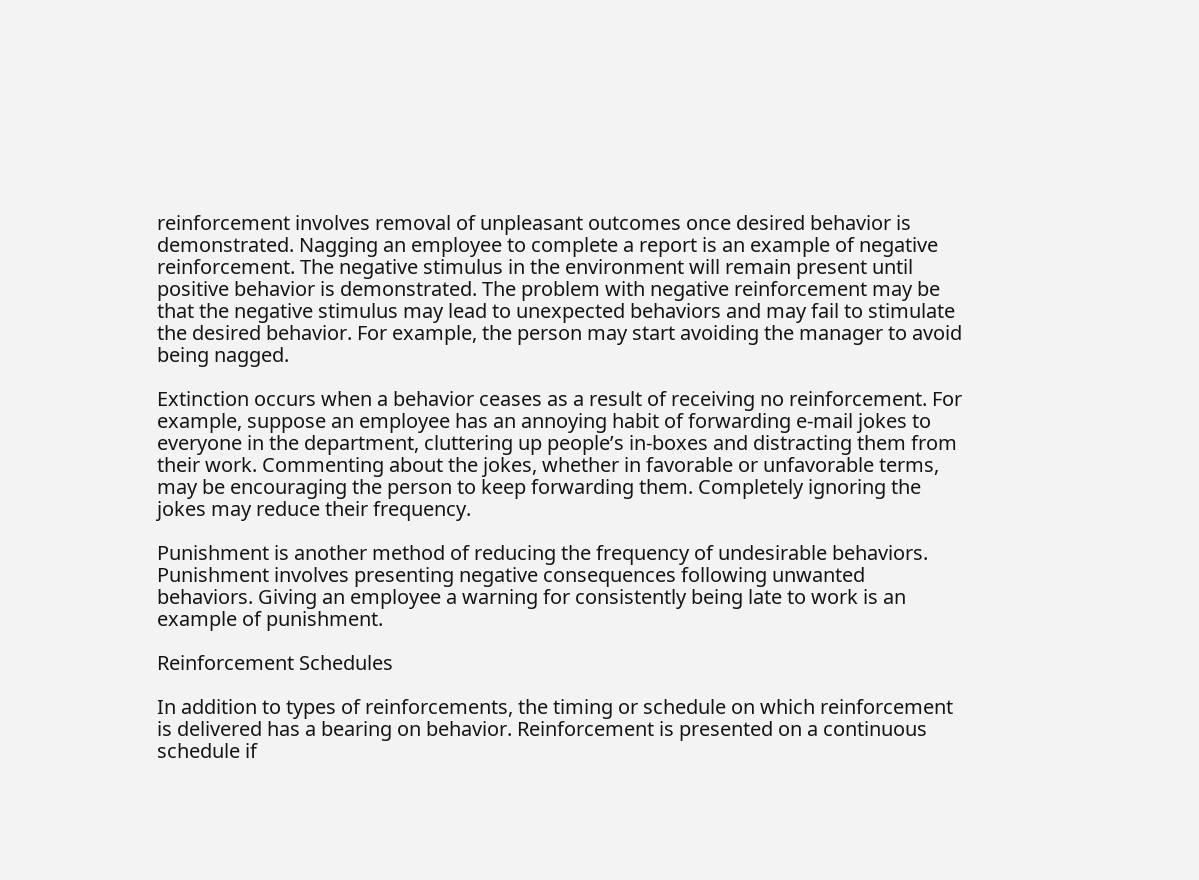reinforcement involves removal of unpleasant outcomes once desired behavior is demonstrated. Nagging an employee to complete a report is an example of negative reinforcement. The negative stimulus in the environment will remain present until positive behavior is demonstrated. The problem with negative reinforcement may be that the negative stimulus may lead to unexpected behaviors and may fail to stimulate the desired behavior. For example, the person may start avoiding the manager to avoid being nagged.

Extinction occurs when a behavior ceases as a result of receiving no reinforcement. For example, suppose an employee has an annoying habit of forwarding e-mail jokes to everyone in the department, cluttering up people’s in-boxes and distracting them from their work. Commenting about the jokes, whether in favorable or unfavorable terms, may be encouraging the person to keep forwarding them. Completely ignoring the jokes may reduce their frequency.

Punishment is another method of reducing the frequency of undesirable behaviors. Punishment involves presenting negative consequences following unwanted behaviors. Giving an employee a warning for consistently being late to work is an example of punishment.

Reinforcement Schedules

In addition to types of reinforcements, the timing or schedule on which reinforcement is delivered has a bearing on behavior. Reinforcement is presented on a continuous schedule if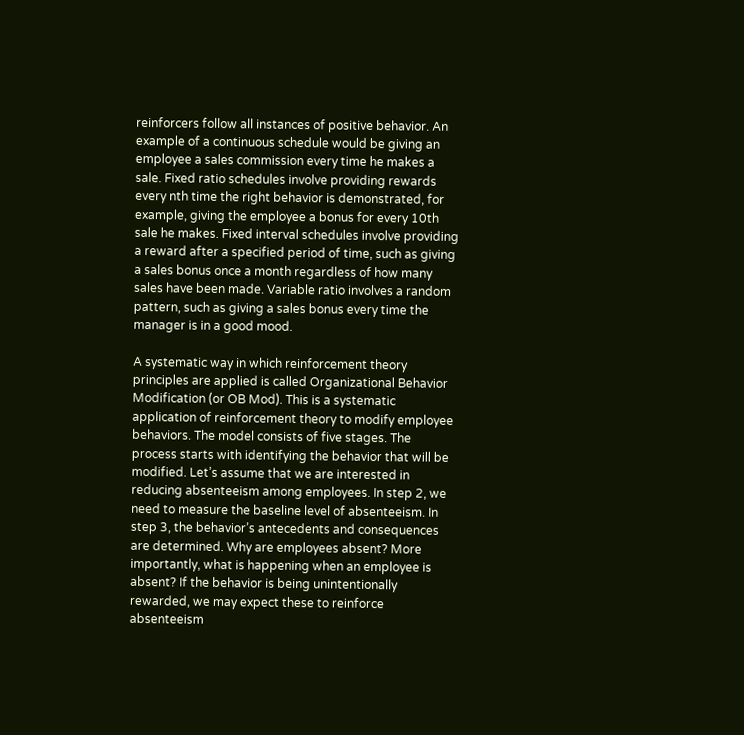reinforcers follow all instances of positive behavior. An example of a continuous schedule would be giving an employee a sales commission every time he makes a sale. Fixed ratio schedules involve providing rewards every nth time the right behavior is demonstrated, for example, giving the employee a bonus for every 10th sale he makes. Fixed interval schedules involve providing a reward after a specified period of time, such as giving a sales bonus once a month regardless of how many sales have been made. Variable ratio involves a random pattern, such as giving a sales bonus every time the manager is in a good mood.

A systematic way in which reinforcement theory principles are applied is called Organizational Behavior Modification (or OB Mod). This is a systematic application of reinforcement theory to modify employee behaviors. The model consists of five stages. The process starts with identifying the behavior that will be modified. Let’s assume that we are interested in reducing absenteeism among employees. In step 2, we need to measure the baseline level of absenteeism. In step 3, the behavior’s antecedents and consequences are determined. Why are employees absent? More importantly, what is happening when an employee is absent? If the behavior is being unintentionally rewarded, we may expect these to reinforce absenteeism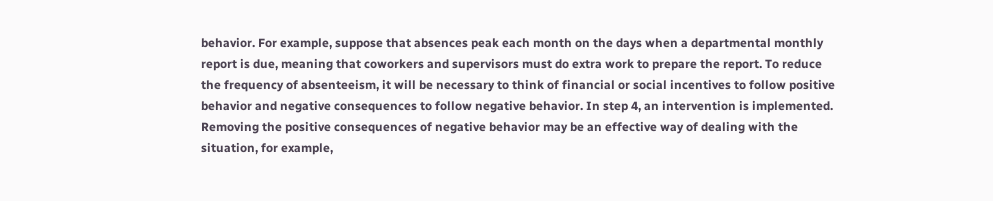behavior. For example, suppose that absences peak each month on the days when a departmental monthly report is due, meaning that coworkers and supervisors must do extra work to prepare the report. To reduce the frequency of absenteeism, it will be necessary to think of financial or social incentives to follow positive behavior and negative consequences to follow negative behavior. In step 4, an intervention is implemented. Removing the positive consequences of negative behavior may be an effective way of dealing with the situation, for example,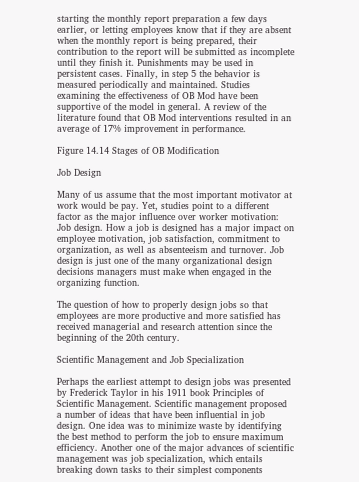starting the monthly report preparation a few days earlier, or letting employees know that if they are absent when the monthly report is being prepared, their contribution to the report will be submitted as incomplete until they finish it. Punishments may be used in persistent cases. Finally, in step 5 the behavior is measured periodically and maintained. Studies examining the effectiveness of OB Mod have been supportive of the model in general. A review of the literature found that OB Mod interventions resulted in an average of 17% improvement in performance.

Figure 14.14 Stages of OB Modification

Job Design

Many of us assume that the most important motivator at work would be pay. Yet, studies point to a different factor as the major influence over worker motivation: Job design. How a job is designed has a major impact on employee motivation, job satisfaction, commitment to organization, as well as absenteeism and turnover. Job design is just one of the many organizational design decisions managers must make when engaged in the organizing function.

The question of how to properly design jobs so that employees are more productive and more satisfied has received managerial and research attention since the beginning of the 20th century.

Scientific Management and Job Specialization

Perhaps the earliest attempt to design jobs was presented by Frederick Taylor in his 1911 book Principles of Scientific Management. Scientific management proposed a number of ideas that have been influential in job design. One idea was to minimize waste by identifying the best method to perform the job to ensure maximum efficiency. Another one of the major advances of scientific management was job specialization, which entails breaking down tasks to their simplest components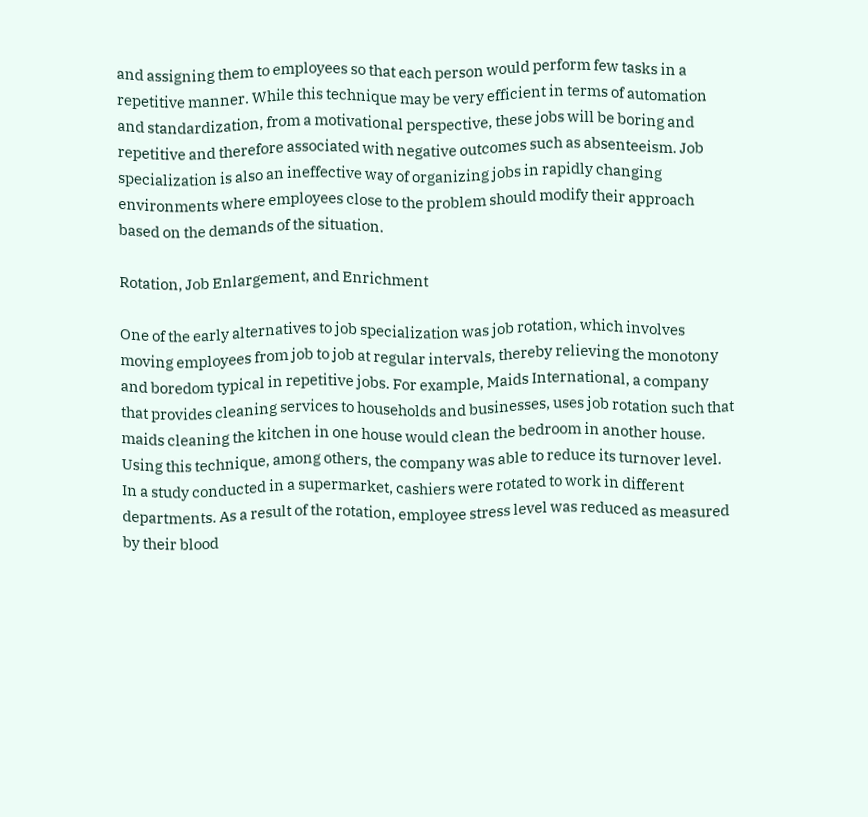and assigning them to employees so that each person would perform few tasks in a repetitive manner. While this technique may be very efficient in terms of automation and standardization, from a motivational perspective, these jobs will be boring and repetitive and therefore associated with negative outcomes such as absenteeism. Job specialization is also an ineffective way of organizing jobs in rapidly changing environments where employees close to the problem should modify their approach based on the demands of the situation.

Rotation, Job Enlargement, and Enrichment

One of the early alternatives to job specialization was job rotation, which involves moving employees from job to job at regular intervals, thereby relieving the monotony and boredom typical in repetitive jobs. For example, Maids International, a company that provides cleaning services to households and businesses, uses job rotation such that maids cleaning the kitchen in one house would clean the bedroom in another house. Using this technique, among others, the company was able to reduce its turnover level. In a study conducted in a supermarket, cashiers were rotated to work in different departments. As a result of the rotation, employee stress level was reduced as measured by their blood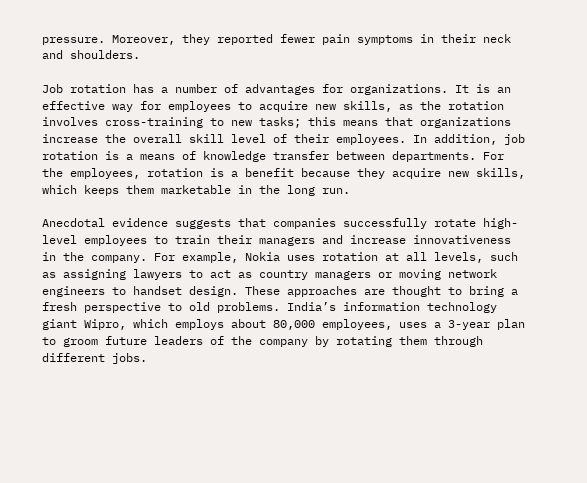pressure. Moreover, they reported fewer pain symptoms in their neck and shoulders.

Job rotation has a number of advantages for organizations. It is an effective way for employees to acquire new skills, as the rotation involves cross-training to new tasks; this means that organizations increase the overall skill level of their employees. In addition, job rotation is a means of knowledge transfer between departments. For the employees, rotation is a benefit because they acquire new skills, which keeps them marketable in the long run.

Anecdotal evidence suggests that companies successfully rotate high-level employees to train their managers and increase innovativeness in the company. For example, Nokia uses rotation at all levels, such as assigning lawyers to act as country managers or moving network engineers to handset design. These approaches are thought to bring a fresh perspective to old problems. India’s information technology giant Wipro, which employs about 80,000 employees, uses a 3-year plan to groom future leaders of the company by rotating them through different jobs.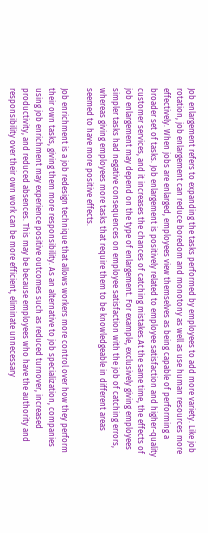Job enlargement refers to expanding the tasks performed by employees to add more variety. Like job rotation, job enlargement can reduce boredom and monotony as well as use human resources more effectively. When jobs are enlarged, employees view themselves as being capable of performing a broader set of tasks. Job enlargement is positively related to employee satisfaction and higher-quality customer services, and it increases the chances of catching mistakes.At the same time, the effects of job enlargement may depend on the type of enlargement. For example, exclusively giving employees simpler tasks had negative consequences on employee satisfaction with the job of catching errors, whereas giving employees more tasks that require them to be knowledgeable in different areas seemed to have more positive effects.

Job enrichment is a job redesign technique that allows workers more control over how they perform their own tasks, giving them more responsibility. As an alternative to job specialization, companies using job enrichment may experience positive outcomes such as reduced turnover, increased productivity, and reduced absences. This may be because employees who have the authority and responsibility over their own work can be more efficient, eliminate unnecessary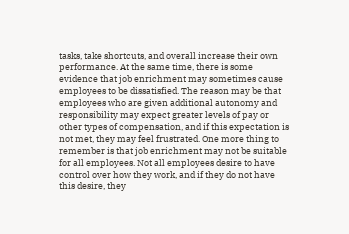tasks, take shortcuts, and overall increase their own performance. At the same time, there is some evidence that job enrichment may sometimes cause employees to be dissatisfied. The reason may be that employees who are given additional autonomy and responsibility may expect greater levels of pay or other types of compensation, and if this expectation is not met, they may feel frustrated. One more thing to remember is that job enrichment may not be suitable for all employees. Not all employees desire to have control over how they work, and if they do not have this desire, they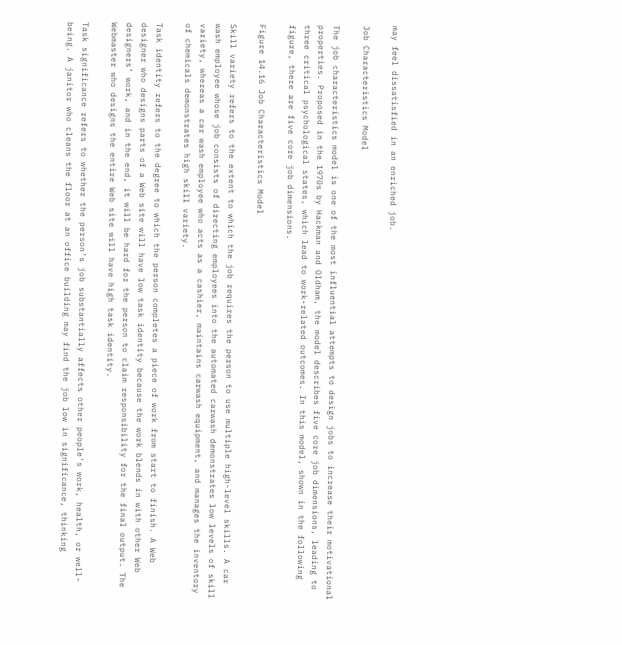may feel dissatisfied in an enriched job.

Job Characteristics Model

The job characteristics model is one of the most influential attempts to design jobs to increase their motivational properties. Proposed in the 1970s by Hackman and Oldham, the model describes five core job dimensions, leading to three critical psychological states, which lead to work-related outcomes. In this model, shown in the following figure, there are five core job dimensions.

Figure 14.16 Job Characteristics Model

Skill variety refers to the extent to which the job requires the person to use multiple high-level skills. A car wash employee whose job consists of directing employees into the automated carwash demonstrates low levels of skill variety, whereas a car wash employee who acts as a cashier, maintains carwash equipment, and manages the inventory of chemicals demonstrates high skill variety.

Task identity refers to the degree to which the person completes a piece of work from start to finish. A Web designer who designs parts of a Web site will have low task identity because the work blends in with other Web designers’ work, and in the end, it will be hard for the person to claim responsibility for the final output. The Webmaster who designs the entire Web site will have high task identity.

Task significance refers to whether the person’s job substantially affects other people’s work, health, or well-being. A janitor who cleans the floor at an office building may find the job low in significance, thinking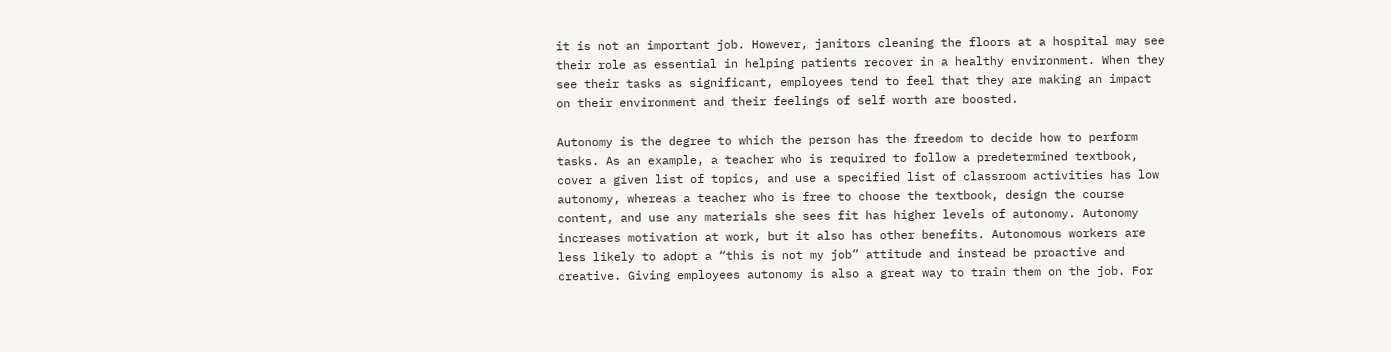it is not an important job. However, janitors cleaning the floors at a hospital may see their role as essential in helping patients recover in a healthy environment. When they see their tasks as significant, employees tend to feel that they are making an impact on their environment and their feelings of self worth are boosted.

Autonomy is the degree to which the person has the freedom to decide how to perform tasks. As an example, a teacher who is required to follow a predetermined textbook, cover a given list of topics, and use a specified list of classroom activities has low autonomy, whereas a teacher who is free to choose the textbook, design the course content, and use any materials she sees fit has higher levels of autonomy. Autonomy increases motivation at work, but it also has other benefits. Autonomous workers are less likely to adopt a “this is not my job” attitude and instead be proactive and creative. Giving employees autonomy is also a great way to train them on the job. For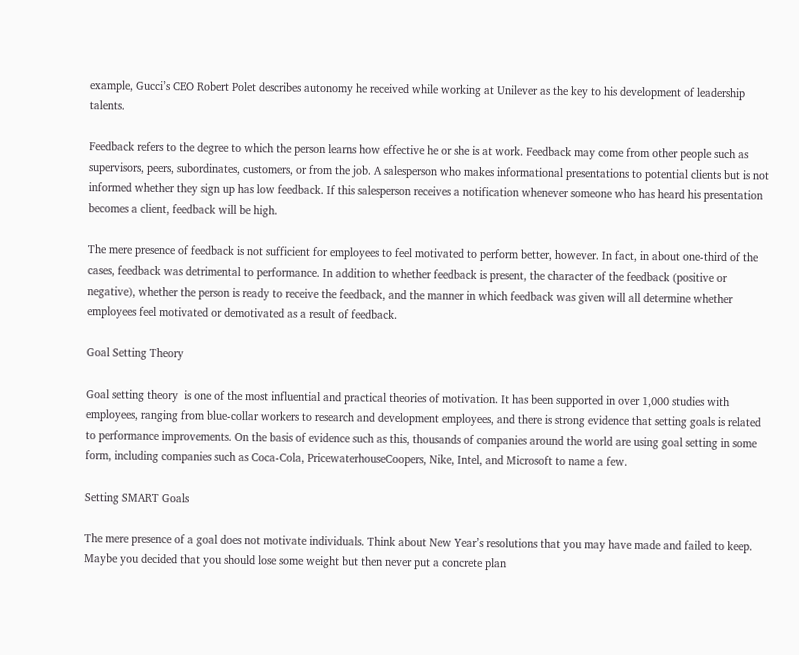example, Gucci’s CEO Robert Polet describes autonomy he received while working at Unilever as the key to his development of leadership talents.

Feedback refers to the degree to which the person learns how effective he or she is at work. Feedback may come from other people such as supervisors, peers, subordinates, customers, or from the job. A salesperson who makes informational presentations to potential clients but is not informed whether they sign up has low feedback. If this salesperson receives a notification whenever someone who has heard his presentation becomes a client, feedback will be high.

The mere presence of feedback is not sufficient for employees to feel motivated to perform better, however. In fact, in about one-third of the cases, feedback was detrimental to performance. In addition to whether feedback is present, the character of the feedback (positive or negative), whether the person is ready to receive the feedback, and the manner in which feedback was given will all determine whether employees feel motivated or demotivated as a result of feedback.

Goal Setting Theory

Goal setting theory  is one of the most influential and practical theories of motivation. It has been supported in over 1,000 studies with employees, ranging from blue-collar workers to research and development employees, and there is strong evidence that setting goals is related to performance improvements. On the basis of evidence such as this, thousands of companies around the world are using goal setting in some form, including companies such as Coca-Cola, PricewaterhouseCoopers, Nike, Intel, and Microsoft to name a few.

Setting SMART Goals

The mere presence of a goal does not motivate individuals. Think about New Year’s resolutions that you may have made and failed to keep. Maybe you decided that you should lose some weight but then never put a concrete plan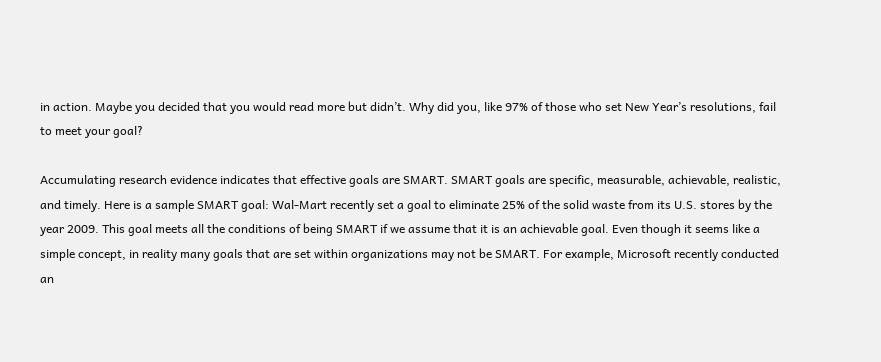in action. Maybe you decided that you would read more but didn’t. Why did you, like 97% of those who set New Year’s resolutions, fail to meet your goal?

Accumulating research evidence indicates that effective goals are SMART. SMART goals are specific, measurable, achievable, realistic, and timely. Here is a sample SMART goal: Wal-Mart recently set a goal to eliminate 25% of the solid waste from its U.S. stores by the year 2009. This goal meets all the conditions of being SMART if we assume that it is an achievable goal. Even though it seems like a simple concept, in reality many goals that are set within organizations may not be SMART. For example, Microsoft recently conducted an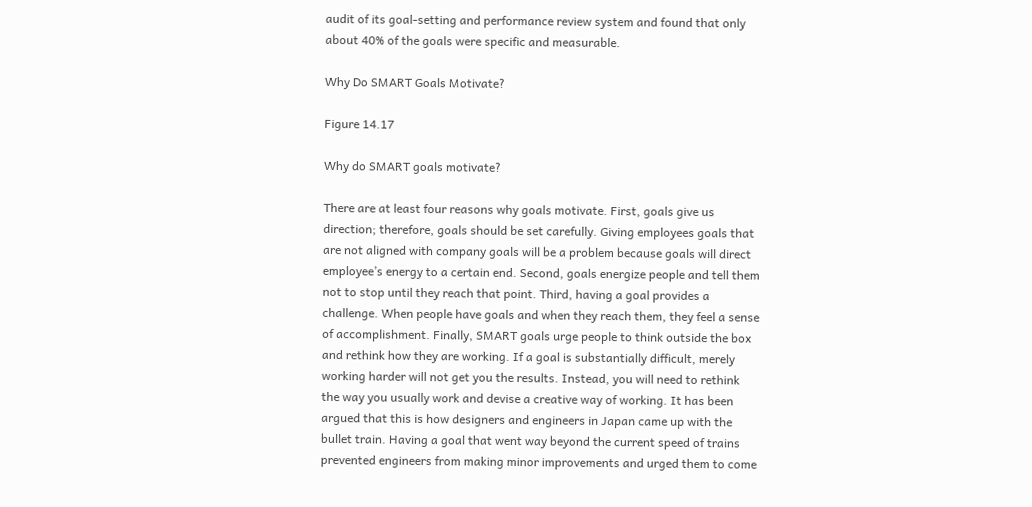audit of its goal-setting and performance review system and found that only about 40% of the goals were specific and measurable.

Why Do SMART Goals Motivate?

Figure 14.17

Why do SMART goals motivate?

There are at least four reasons why goals motivate. First, goals give us direction; therefore, goals should be set carefully. Giving employees goals that are not aligned with company goals will be a problem because goals will direct employee’s energy to a certain end. Second, goals energize people and tell them not to stop until they reach that point. Third, having a goal provides a challenge. When people have goals and when they reach them, they feel a sense of accomplishment. Finally, SMART goals urge people to think outside the box and rethink how they are working. If a goal is substantially difficult, merely working harder will not get you the results. Instead, you will need to rethink the way you usually work and devise a creative way of working. It has been argued that this is how designers and engineers in Japan came up with the bullet train. Having a goal that went way beyond the current speed of trains prevented engineers from making minor improvements and urged them to come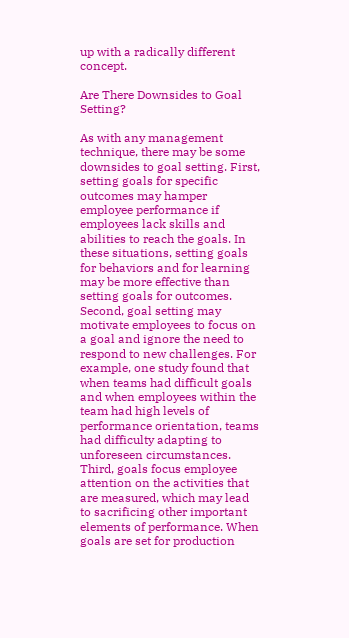up with a radically different concept.

Are There Downsides to Goal Setting?

As with any management technique, there may be some downsides to goal setting. First, setting goals for specific outcomes may hamper employee performance if employees lack skills and abilities to reach the goals. In these situations, setting goals for behaviors and for learning may be more effective than setting goals for outcomes. Second, goal setting may motivate employees to focus on a goal and ignore the need to respond to new challenges. For example, one study found that when teams had difficult goals and when employees within the team had high levels of performance orientation, teams had difficulty adapting to unforeseen circumstances. Third, goals focus employee attention on the activities that are measured, which may lead to sacrificing other important elements of performance. When goals are set for production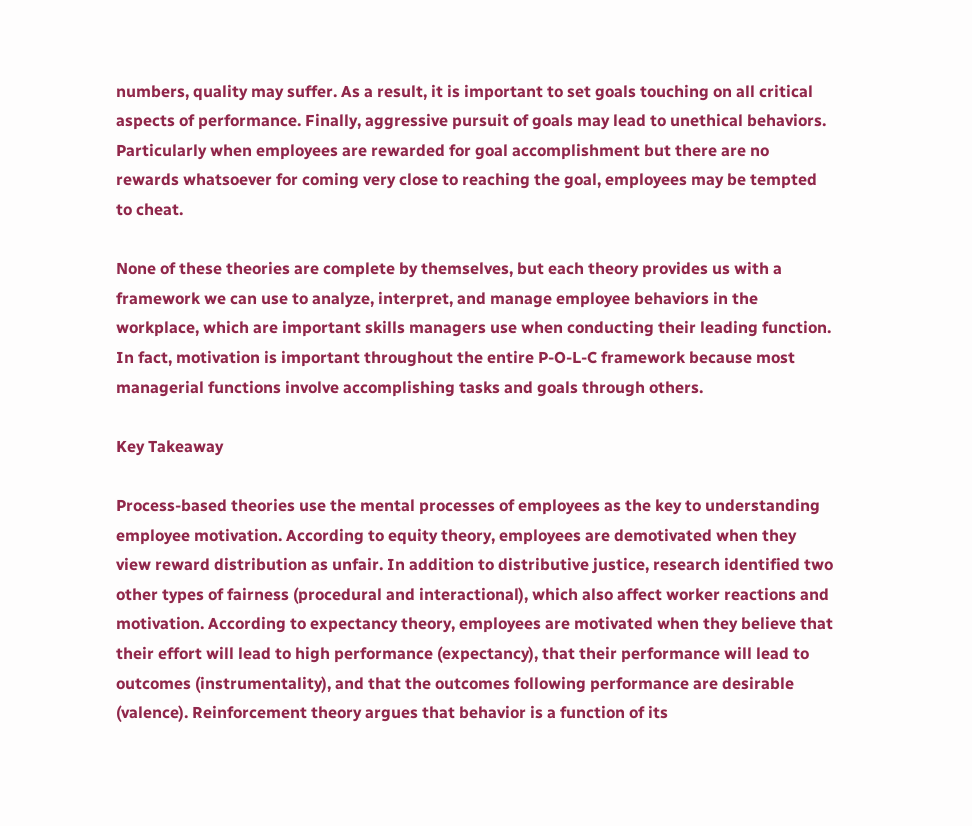numbers, quality may suffer. As a result, it is important to set goals touching on all critical aspects of performance. Finally, aggressive pursuit of goals may lead to unethical behaviors. Particularly when employees are rewarded for goal accomplishment but there are no rewards whatsoever for coming very close to reaching the goal, employees may be tempted to cheat.

None of these theories are complete by themselves, but each theory provides us with a framework we can use to analyze, interpret, and manage employee behaviors in the workplace, which are important skills managers use when conducting their leading function. In fact, motivation is important throughout the entire P-O-L-C framework because most managerial functions involve accomplishing tasks and goals through others.

Key Takeaway

Process-based theories use the mental processes of employees as the key to understanding employee motivation. According to equity theory, employees are demotivated when they view reward distribution as unfair. In addition to distributive justice, research identified two other types of fairness (procedural and interactional), which also affect worker reactions and motivation. According to expectancy theory, employees are motivated when they believe that their effort will lead to high performance (expectancy), that their performance will lead to outcomes (instrumentality), and that the outcomes following performance are desirable (valence). Reinforcement theory argues that behavior is a function of its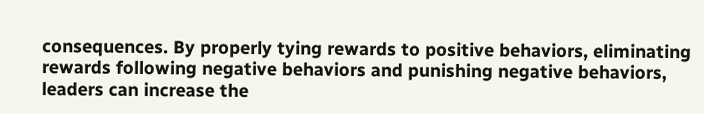consequences. By properly tying rewards to positive behaviors, eliminating rewards following negative behaviors and punishing negative behaviors, leaders can increase the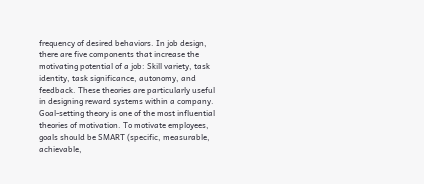frequency of desired behaviors. In job design, there are five components that increase the motivating potential of a job: Skill variety, task identity, task significance, autonomy, and feedback. These theories are particularly useful in designing reward systems within a company. Goal-setting theory is one of the most influential theories of motivation. To motivate employees, goals should be SMART (specific, measurable, achievable,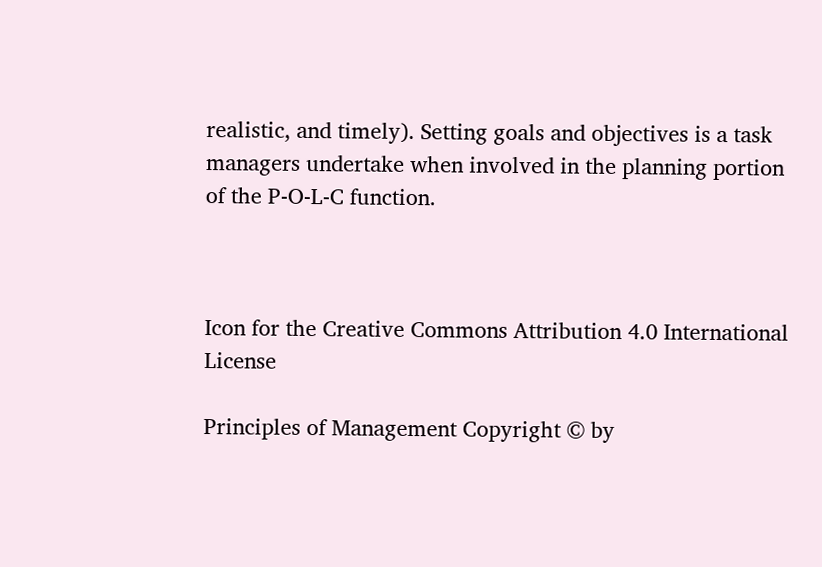realistic, and timely). Setting goals and objectives is a task managers undertake when involved in the planning portion of the P-O-L-C function.



Icon for the Creative Commons Attribution 4.0 International License

Principles of Management Copyright © by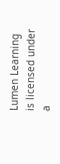Lumen Learning is licensed under a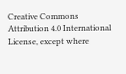Creative Commons Attribution 4.0 International License, except where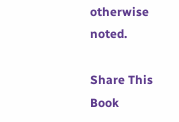otherwise noted.

Share This Book